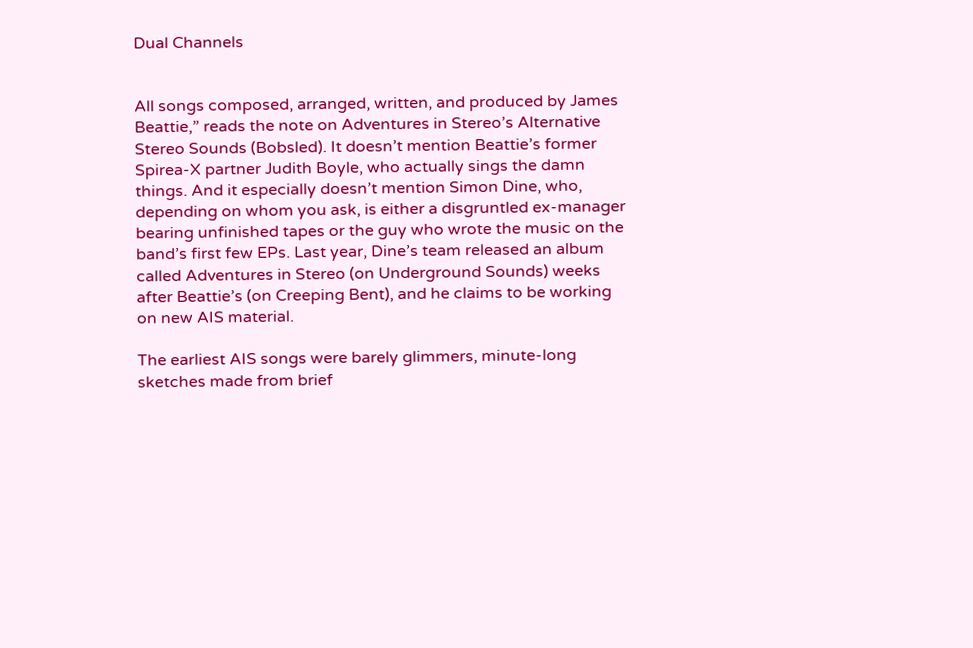Dual Channels


All songs composed, arranged, written, and produced by James Beattie,” reads the note on Adventures in Stereo’s Alternative Stereo Sounds (Bobsled). It doesn’t mention Beattie’s former Spirea-X partner Judith Boyle, who actually sings the damn things. And it especially doesn’t mention Simon Dine, who, depending on whom you ask, is either a disgruntled ex-manager bearing unfinished tapes or the guy who wrote the music on the band’s first few EPs. Last year, Dine’s team released an album called Adventures in Stereo (on Underground Sounds) weeks after Beattie’s (on Creeping Bent), and he claims to be working on new AIS material.

The earliest AIS songs were barely glimmers, minute-long sketches made from brief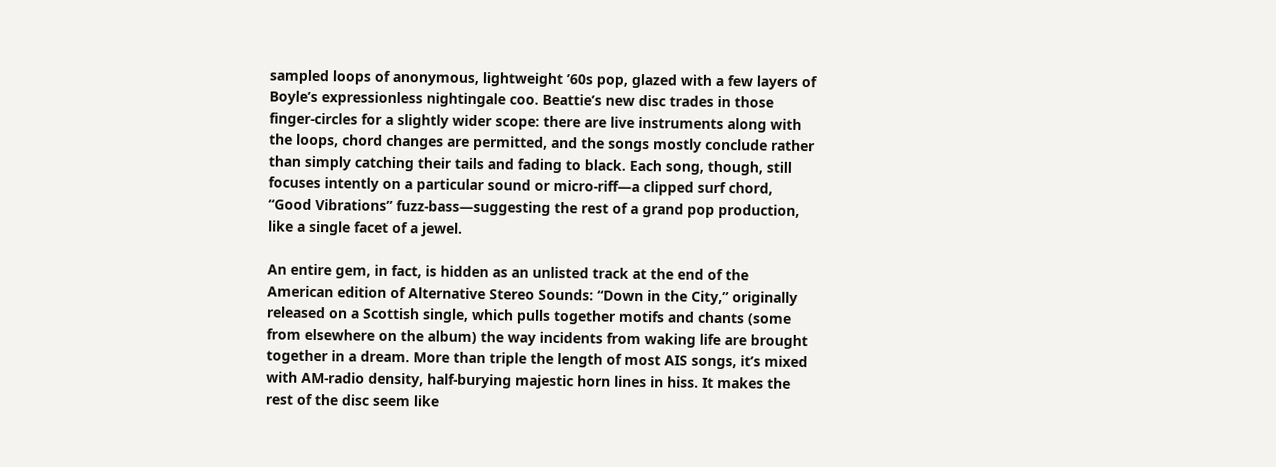sampled loops of anonymous, lightweight ’60s pop, glazed with a few layers of Boyle’s expressionless nightingale coo. Beattie’s new disc trades in those finger-circles for a slightly wider scope: there are live instruments along with the loops, chord changes are permitted, and the songs mostly conclude rather than simply catching their tails and fading to black. Each song, though, still focuses intently on a particular sound or micro-riff—a clipped surf chord, “Good Vibrations” fuzz-bass—suggesting the rest of a grand pop production, like a single facet of a jewel.

An entire gem, in fact, is hidden as an unlisted track at the end of the American edition of Alternative Stereo Sounds: “Down in the City,” originally released on a Scottish single, which pulls together motifs and chants (some from elsewhere on the album) the way incidents from waking life are brought together in a dream. More than triple the length of most AIS songs, it’s mixed with AM-radio density, half-burying majestic horn lines in hiss. It makes the rest of the disc seem like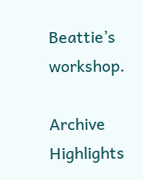Beattie’s workshop.

Archive Highlights